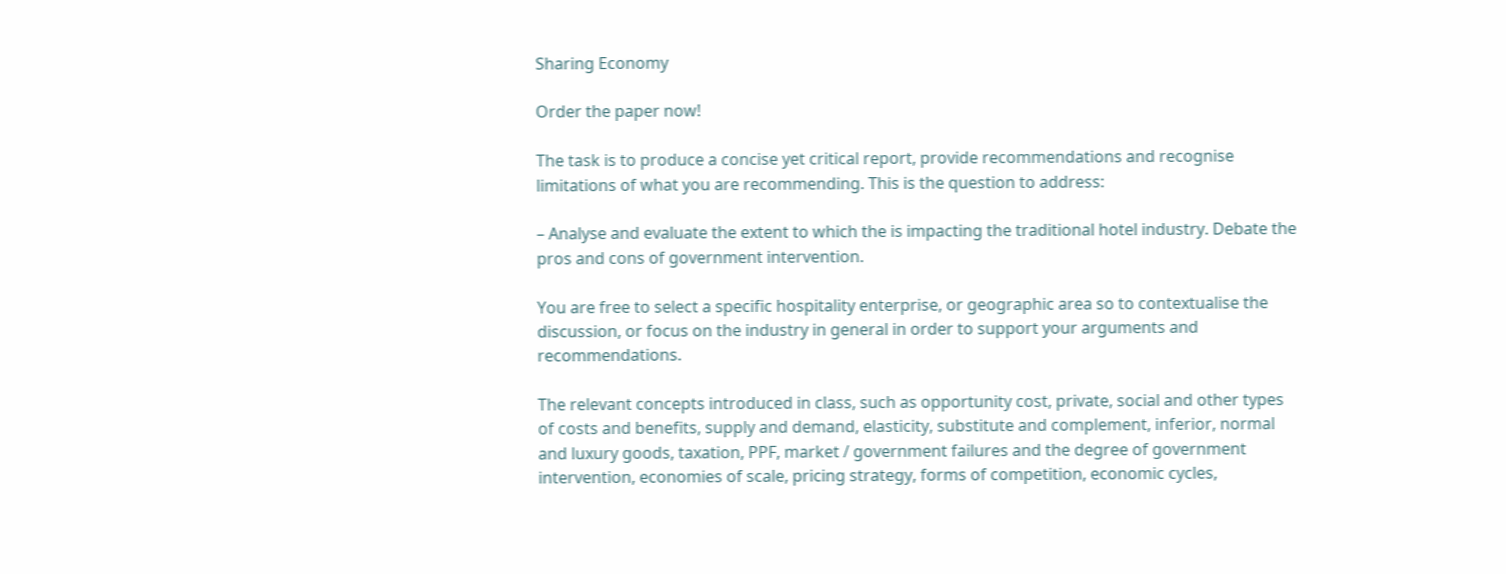Sharing Economy

Order the paper now!

The task is to produce a concise yet critical report, provide recommendations and recognise limitations of what you are recommending. This is the question to address:

– Analyse and evaluate the extent to which the is impacting the traditional hotel industry. Debate the pros and cons of government intervention.

You are free to select a specific hospitality enterprise, or geographic area so to contextualise the discussion, or focus on the industry in general in order to support your arguments and recommendations.

The relevant concepts introduced in class, such as opportunity cost, private, social and other types of costs and benefits, supply and demand, elasticity, substitute and complement, inferior, normal and luxury goods, taxation, PPF, market / government failures and the degree of government intervention, economies of scale, pricing strategy, forms of competition, economic cycles,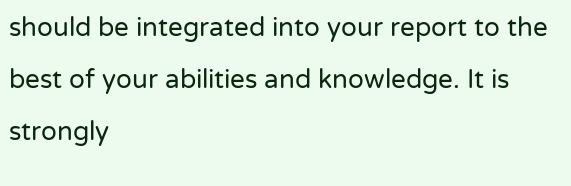should be integrated into your report to the best of your abilities and knowledge. It is strongly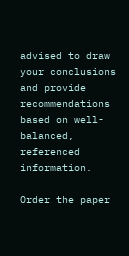advised to draw your conclusions and provide recommendations based on well-balanced, referenced information.

Order the paper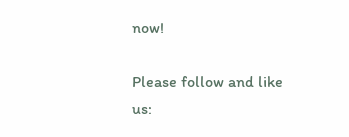now!

Please follow and like us: